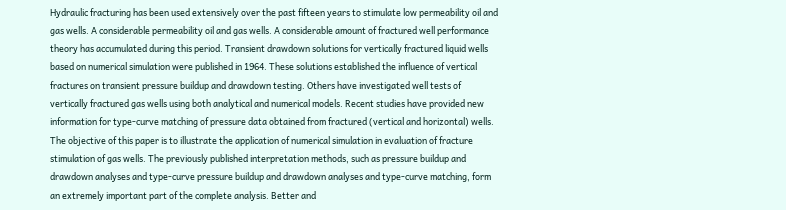Hydraulic fracturing has been used extensively over the past fifteen years to stimulate low permeability oil and gas wells. A considerable permeability oil and gas wells. A considerable amount of fractured well performance theory has accumulated during this period. Transient drawdown solutions for vertically fractured liquid wells based on numerical simulation were published in 1964. These solutions established the influence of vertical fractures on transient pressure buildup and drawdown testing. Others have investigated well tests of vertically fractured gas wells using both analytical and numerical models. Recent studies have provided new information for type-curve matching of pressure data obtained from fractured (vertical and horizontal) wells. The objective of this paper is to illustrate the application of numerical simulation in evaluation of fracture stimulation of gas wells. The previously published interpretation methods, such as pressure buildup and drawdown analyses and type-curve pressure buildup and drawdown analyses and type-curve matching, form an extremely important part of the complete analysis. Better and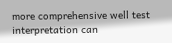more comprehensive well test interpretation can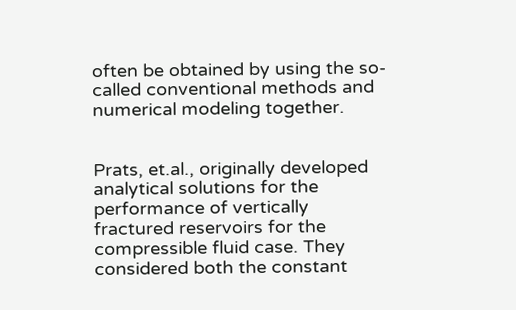often be obtained by using the so-called conventional methods and numerical modeling together.


Prats, et.al., originally developed analytical solutions for the performance of vertically fractured reservoirs for the compressible fluid case. They considered both the constant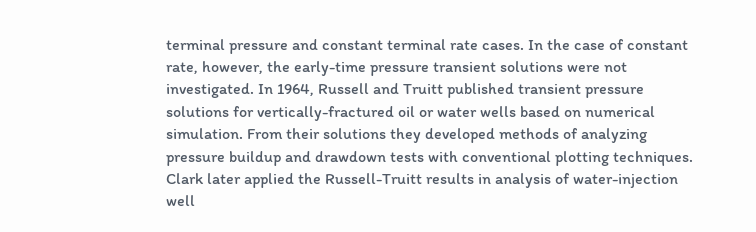terminal pressure and constant terminal rate cases. In the case of constant rate, however, the early-time pressure transient solutions were not investigated. In 1964, Russell and Truitt published transient pressure solutions for vertically-fractured oil or water wells based on numerical simulation. From their solutions they developed methods of analyzing pressure buildup and drawdown tests with conventional plotting techniques. Clark later applied the Russell-Truitt results in analysis of water-injection well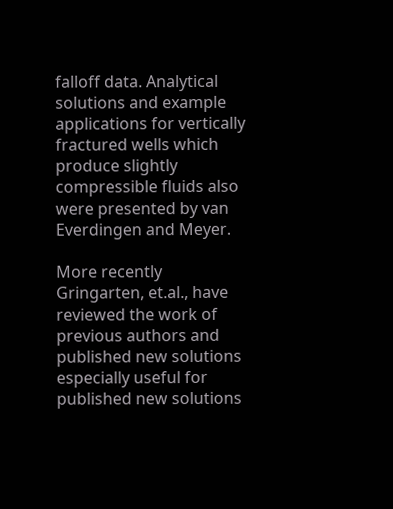falloff data. Analytical solutions and example applications for vertically fractured wells which produce slightly compressible fluids also were presented by van Everdingen and Meyer.

More recently Gringarten, et.al., have reviewed the work of previous authors and published new solutions especially useful for published new solutions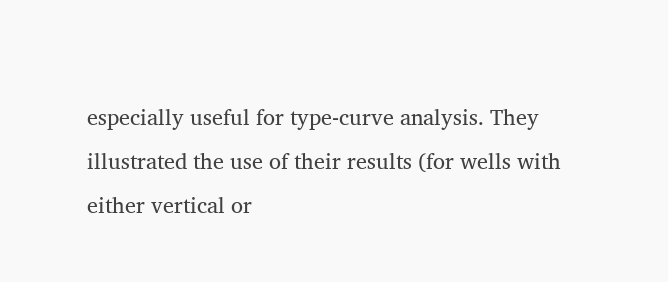especially useful for type-curve analysis. They illustrated the use of their results (for wells with either vertical or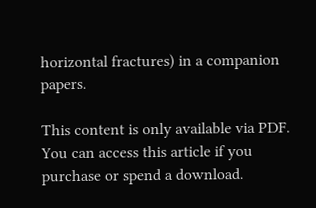horizontal fractures) in a companion papers.

This content is only available via PDF.
You can access this article if you purchase or spend a download.